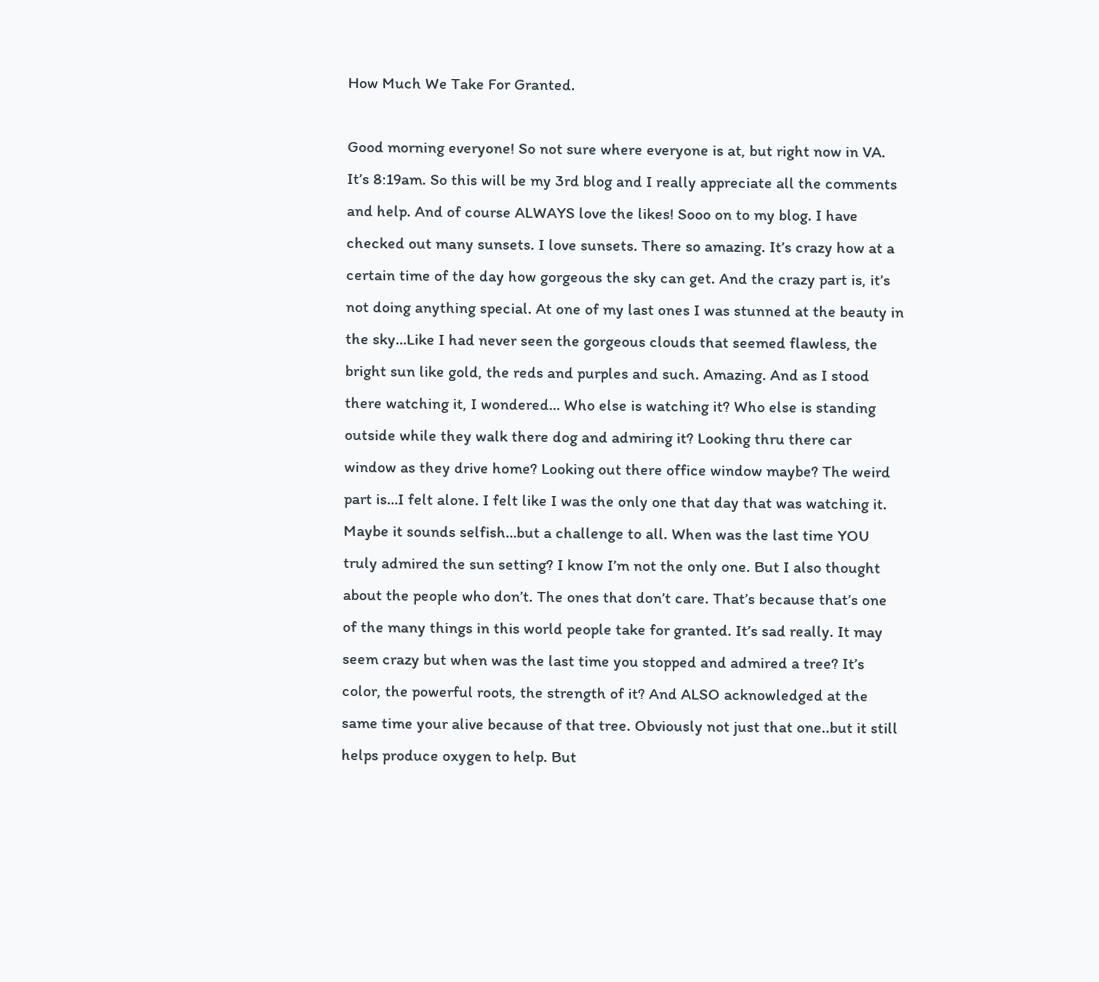How Much We Take For Granted.

Good morning everyone! So not sure where everyone is at, but right now in VA. It’s 8:19am. So this will be my 3rd blog and I really appreciate all the comments and help. And of course ALWAYS love the likes! Sooo on to my blog. I have checked out many sunsets. I love sunsets. There so amazing. It’s crazy how at a certain time of the day how gorgeous the sky can get. And the crazy part is, it’s not doing anything special. At one of my last ones I was stunned at the beauty in the sky…Like I had never seen the gorgeous clouds that seemed flawless, the bright sun like gold, the reds and purples and such. Amazing. And as I stood there watching it, I wondered… Who else is watching it? Who else is standing outside while they walk there dog and admiring it? Looking thru there car window as they drive home? Looking out there office window maybe? The weird part is…I felt alone. I felt like I was the only one that day that was watching it. Maybe it sounds selfish…but a challenge to all. When was the last time YOU truly admired the sun setting? I know I’m not the only one. But I also thought about the people who don’t. The ones that don’t care. That’s because that’s one of the many things in this world people take for granted. It’s sad really. It may seem crazy but when was the last time you stopped and admired a tree? It’s color, the powerful roots, the strength of it? And ALSO acknowledged at the same time your alive because of that tree. Obviously not just that one..but it still helps produce oxygen to help. But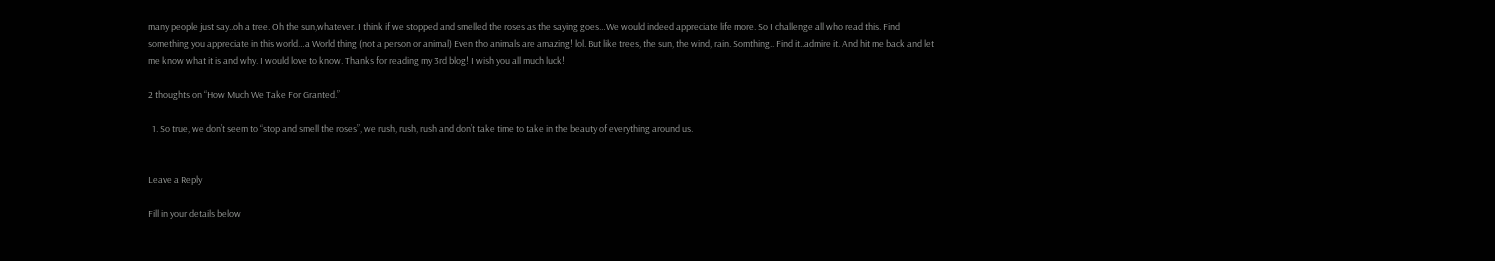many people just say..oh a tree. Oh the sun,whatever. I think if we stopped and smelled the roses as the saying goes…We would indeed appreciate life more. So I challenge all who read this. Find something you appreciate in this world…a World thing (not a person or animal) Even tho animals are amazing! lol. But like trees, the sun, the wind, rain. Somthing.. Find it..admire it. And hit me back and let me know what it is and why. I would love to know. Thanks for reading my 3rd blog! I wish you all much luck!

2 thoughts on “How Much We Take For Granted.”

  1. So true, we don’t seem to “stop and smell the roses”, we rush, rush, rush and don’t take time to take in the beauty of everything around us.


Leave a Reply

Fill in your details below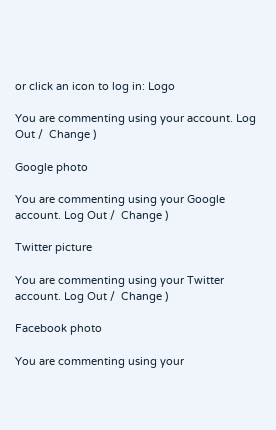or click an icon to log in: Logo

You are commenting using your account. Log Out /  Change )

Google photo

You are commenting using your Google account. Log Out /  Change )

Twitter picture

You are commenting using your Twitter account. Log Out /  Change )

Facebook photo

You are commenting using your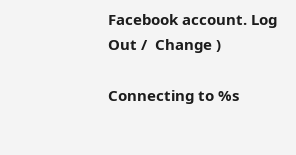Facebook account. Log Out /  Change )

Connecting to %s